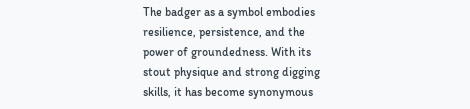The badger as a symbol embodies resilience, persistence, and the power of groundedness. With its stout physique and strong digging skills, it has become synonymous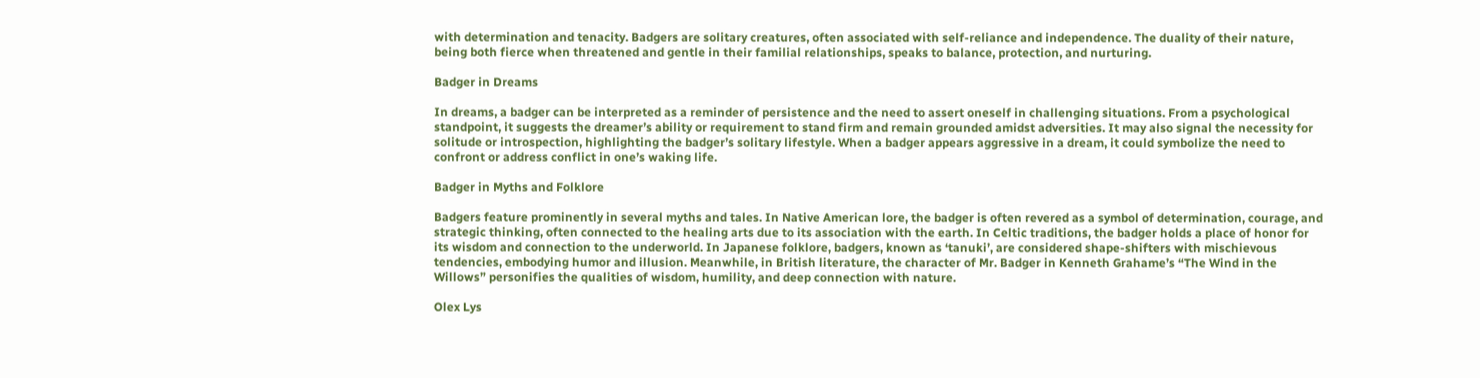with determination and tenacity. Badgers are solitary creatures, often associated with self-reliance and independence. The duality of their nature, being both fierce when threatened and gentle in their familial relationships, speaks to balance, protection, and nurturing.

Badger in Dreams

In dreams, a badger can be interpreted as a reminder of persistence and the need to assert oneself in challenging situations. From a psychological standpoint, it suggests the dreamer’s ability or requirement to stand firm and remain grounded amidst adversities. It may also signal the necessity for solitude or introspection, highlighting the badger’s solitary lifestyle. When a badger appears aggressive in a dream, it could symbolize the need to confront or address conflict in one’s waking life.

Badger in Myths and Folklore

Badgers feature prominently in several myths and tales. In Native American lore, the badger is often revered as a symbol of determination, courage, and strategic thinking, often connected to the healing arts due to its association with the earth. In Celtic traditions, the badger holds a place of honor for its wisdom and connection to the underworld. In Japanese folklore, badgers, known as ‘tanuki’, are considered shape-shifters with mischievous tendencies, embodying humor and illusion. Meanwhile, in British literature, the character of Mr. Badger in Kenneth Grahame’s “The Wind in the Willows” personifies the qualities of wisdom, humility, and deep connection with nature.

Olex Lys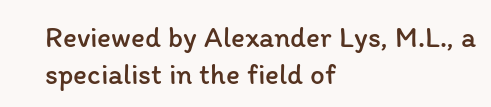Reviewed by Alexander Lys, M.L., a specialist in the field of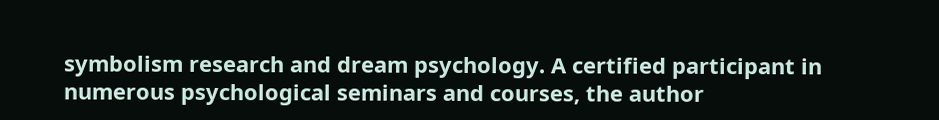symbolism research and dream psychology. A certified participant in numerous psychological seminars and courses, the author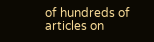of hundreds of articles on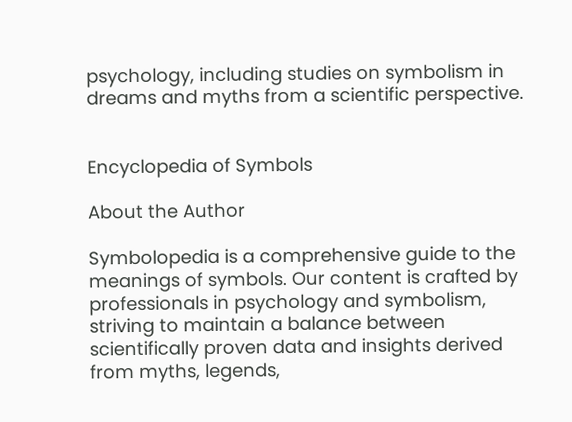psychology, including studies on symbolism in dreams and myths from a scientific perspective.


Encyclopedia of Symbols

About the Author

Symbolopedia is a comprehensive guide to the meanings of symbols. Our content is crafted by professionals in psychology and symbolism, striving to maintain a balance between scientifically proven data and insights derived from myths, legends,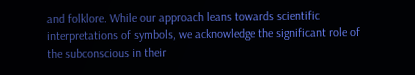and folklore. While our approach leans towards scientific interpretations of symbols, we acknowledge the significant role of the subconscious in their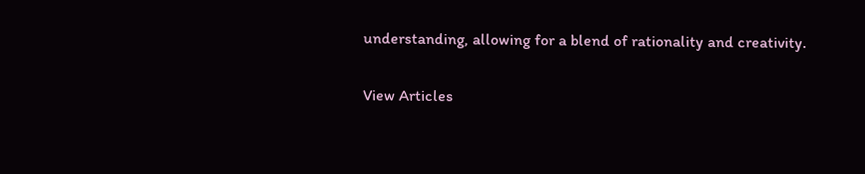understanding, allowing for a blend of rationality and creativity.

View Articles